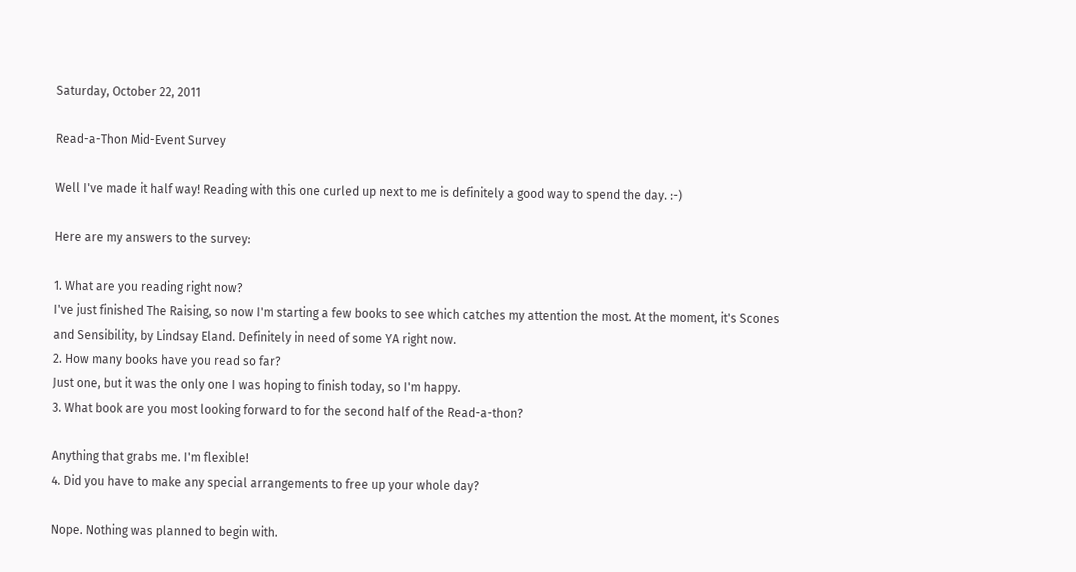Saturday, October 22, 2011

Read-a-Thon Mid-Event Survey

Well I've made it half way! Reading with this one curled up next to me is definitely a good way to spend the day. :-)

Here are my answers to the survey:

1. What are you reading right now?
I've just finished The Raising, so now I'm starting a few books to see which catches my attention the most. At the moment, it's Scones and Sensibility, by Lindsay Eland. Definitely in need of some YA right now.
2. How many books have you read so far?
Just one, but it was the only one I was hoping to finish today, so I'm happy.
3. What book are you most looking forward to for the second half of the Read-a-thon?

Anything that grabs me. I'm flexible!
4. Did you have to make any special arrangements to free up your whole day?

Nope. Nothing was planned to begin with.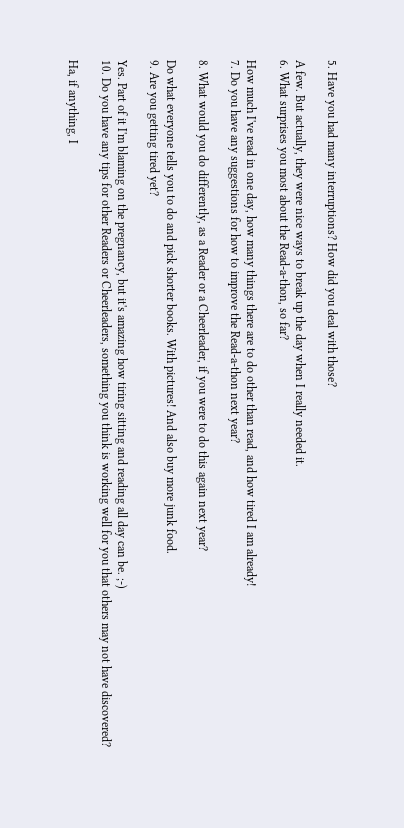5. Have you had many interruptions? How did you deal with those?

A few. But actually, they were nice ways to break up the day when I really needed it.
6. What surprises you most about the Read-a-thon, so far?

How much I've read in one day, how many things there are to do other than read, and how tired I am already!
7. Do you have any suggestions for how to improve the Read-a-thon next year?

8. What would you do differently, as a Reader or a Cheerleader, if you were to do this again next year?

Do what everyone tells you to do and pick shorter books. With pictures! And also buy more junk food.
9. Are you getting tired yet?

Yes. Part of it I'm blaming on the pregnancy, but it's amazing how tiring sitting and reading all day can be. ;-)
10. Do you have any tips for other Readers or Cheerleaders, something you think is working well for you that others may not have discovered?

Ha, if anything, I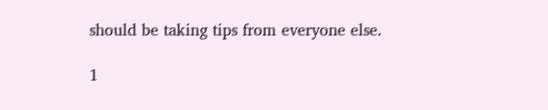should be taking tips from everyone else.

1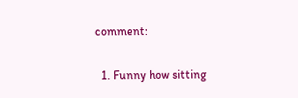comment:

  1. Funny how sitting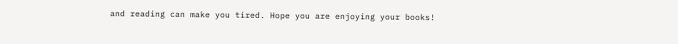and reading can make you tired. Hope you are enjoying your books!